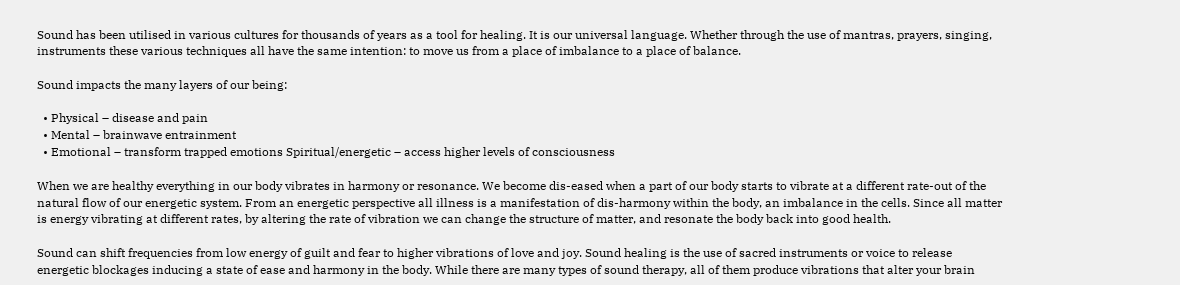Sound has been utilised in various cultures for thousands of years as a tool for healing. It is our universal language. Whether through the use of mantras, prayers, singing, instruments these various techniques all have the same intention: to move us from a place of imbalance to a place of balance.

Sound impacts the many layers of our being:

  • Physical – disease and pain
  • Mental – brainwave entrainment
  • Emotional – transform trapped emotions Spiritual/energetic – access higher levels of consciousness

When we are healthy everything in our body vibrates in harmony or resonance. We become dis-eased when a part of our body starts to vibrate at a different rate-out of the natural flow of our energetic system. From an energetic perspective all illness is a manifestation of dis-harmony within the body, an imbalance in the cells. Since all matter is energy vibrating at different rates, by altering the rate of vibration we can change the structure of matter, and resonate the body back into good health.

Sound can shift frequencies from low energy of guilt and fear to higher vibrations of love and joy. Sound healing is the use of sacred instruments or voice to release energetic blockages inducing a state of ease and harmony in the body. While there are many types of sound therapy, all of them produce vibrations that alter your brain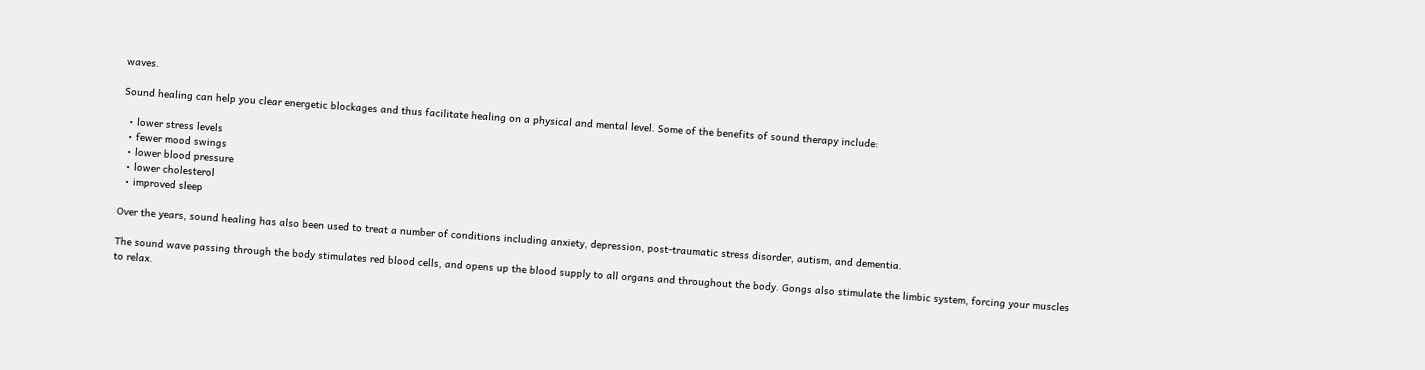waves.

Sound healing can help you clear energetic blockages and thus facilitate healing on a physical and mental level. Some of the benefits of sound therapy include:

  • lower stress levels
  • fewer mood swings
  • lower blood pressure
  • lower cholesterol
  • improved sleep

Over the years, sound healing has also been used to treat a number of conditions including anxiety, depression, post-traumatic stress disorder, autism, and dementia.

The sound wave passing through the body stimulates red blood cells, and opens up the blood supply to all organs and throughout the body. Gongs also stimulate the limbic system, forcing your muscles to relax.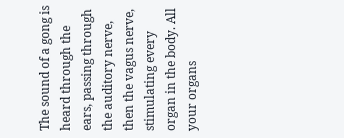The sound of a gong is heard through the ears, passing through the auditory nerve, then the vagus nerve, stimulating every organ in the body. All your organs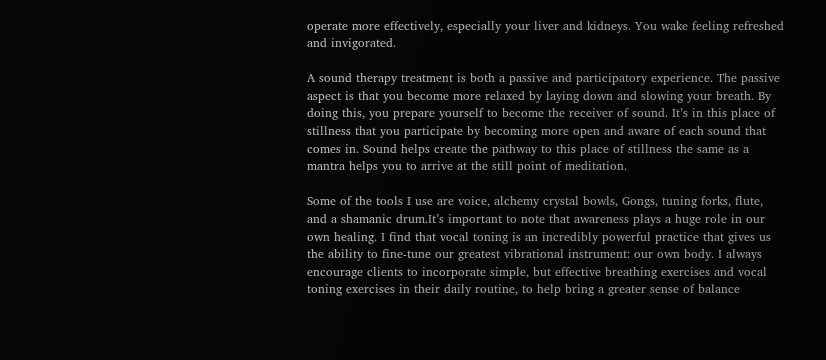operate more effectively, especially your liver and kidneys. You wake feeling refreshed and invigorated.

A sound therapy treatment is both a passive and participatory experience. The passive aspect is that you become more relaxed by laying down and slowing your breath. By doing this, you prepare yourself to become the receiver of sound. It’s in this place of stillness that you participate by becoming more open and aware of each sound that comes in. Sound helps create the pathway to this place of stillness the same as a mantra helps you to arrive at the still point of meditation.

Some of the tools I use are voice, alchemy crystal bowls, Gongs, tuning forks, flute, and a shamanic drum.It’s important to note that awareness plays a huge role in our own healing. I find that vocal toning is an incredibly powerful practice that gives us the ability to fine-tune our greatest vibrational instrument: our own body. I always encourage clients to incorporate simple, but effective breathing exercises and vocal toning exercises in their daily routine, to help bring a greater sense of balance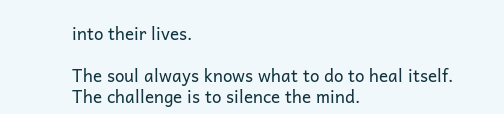into their lives.

The soul always knows what to do to heal itself.
The challenge is to silence the mind.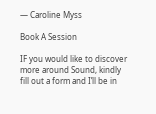― Caroline Myss

Book A Session

IF you would like to discover more around Sound, kindly fill out a form and I’ll be in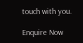touch with you.

Enquire Now